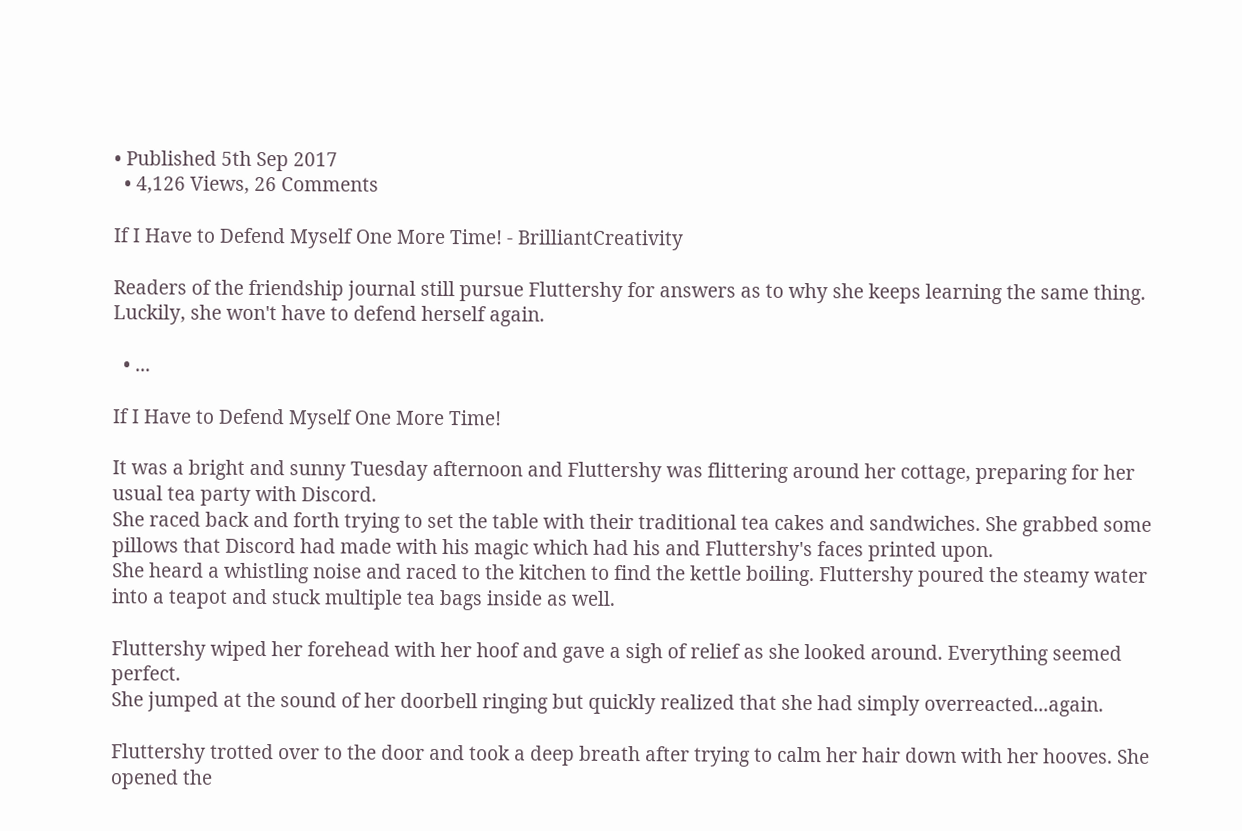• Published 5th Sep 2017
  • 4,126 Views, 26 Comments

If I Have to Defend Myself One More Time! - BrilliantCreativity

Readers of the friendship journal still pursue Fluttershy for answers as to why she keeps learning the same thing. Luckily, she won't have to defend herself again.

  • ...

If I Have to Defend Myself One More Time!

It was a bright and sunny Tuesday afternoon and Fluttershy was flittering around her cottage, preparing for her usual tea party with Discord.
She raced back and forth trying to set the table with their traditional tea cakes and sandwiches. She grabbed some pillows that Discord had made with his magic which had his and Fluttershy's faces printed upon.
She heard a whistling noise and raced to the kitchen to find the kettle boiling. Fluttershy poured the steamy water into a teapot and stuck multiple tea bags inside as well.

Fluttershy wiped her forehead with her hoof and gave a sigh of relief as she looked around. Everything seemed perfect.
She jumped at the sound of her doorbell ringing but quickly realized that she had simply overreacted...again.

Fluttershy trotted over to the door and took a deep breath after trying to calm her hair down with her hooves. She opened the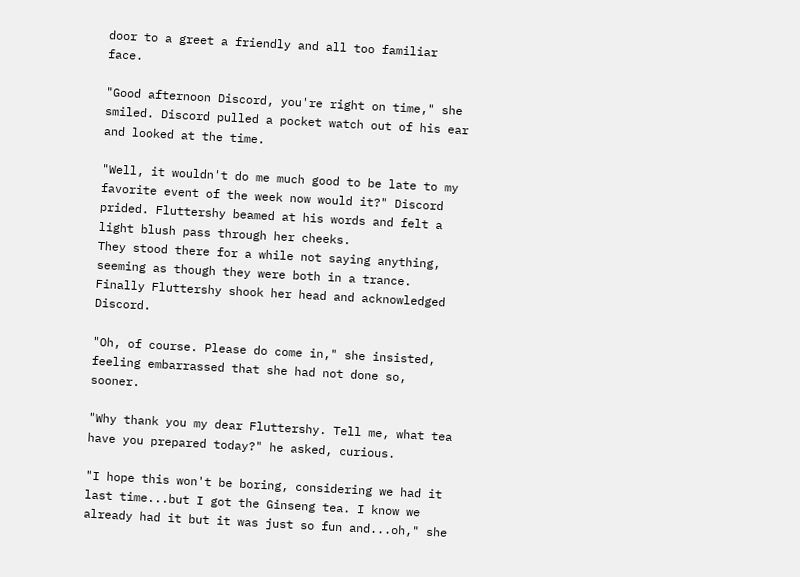door to a greet a friendly and all too familiar face.

"Good afternoon Discord, you're right on time," she smiled. Discord pulled a pocket watch out of his ear and looked at the time.

"Well, it wouldn't do me much good to be late to my favorite event of the week now would it?" Discord prided. Fluttershy beamed at his words and felt a light blush pass through her cheeks.
They stood there for a while not saying anything, seeming as though they were both in a trance. Finally Fluttershy shook her head and acknowledged Discord.

"Oh, of course. Please do come in," she insisted, feeling embarrassed that she had not done so, sooner.

"Why thank you my dear Fluttershy. Tell me, what tea have you prepared today?" he asked, curious.

"I hope this won't be boring, considering we had it last time...but I got the Ginseng tea. I know we already had it but it was just so fun and...oh," she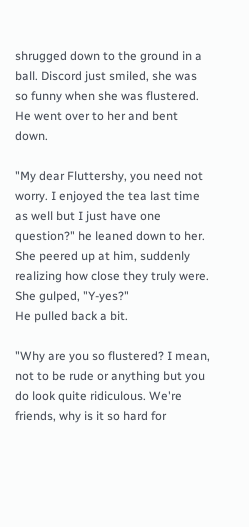shrugged down to the ground in a ball. Discord just smiled, she was so funny when she was flustered.
He went over to her and bent down.

"My dear Fluttershy, you need not worry. I enjoyed the tea last time as well but I just have one question?" he leaned down to her. She peered up at him, suddenly realizing how close they truly were. She gulped, "Y-yes?"
He pulled back a bit.

"Why are you so flustered? I mean, not to be rude or anything but you do look quite ridiculous. We're friends, why is it so hard for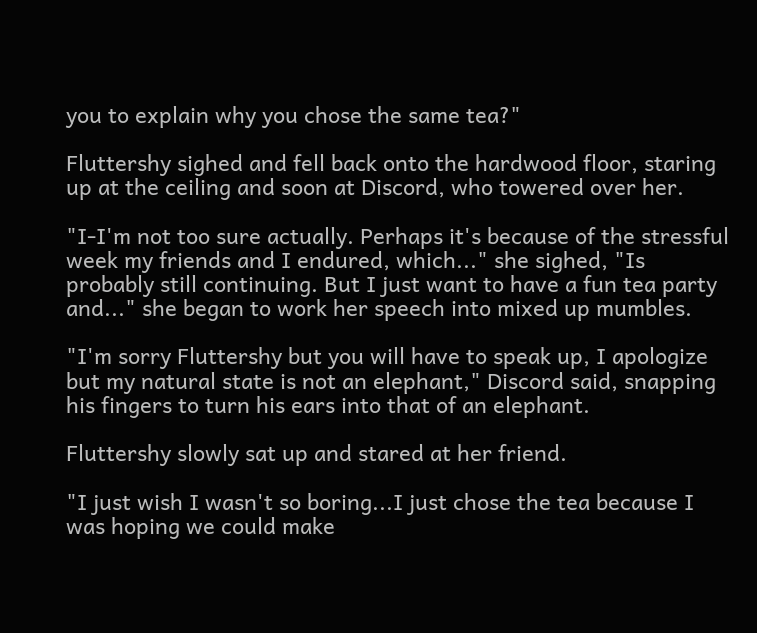you to explain why you chose the same tea?"

Fluttershy sighed and fell back onto the hardwood floor, staring up at the ceiling and soon at Discord, who towered over her.

"I-I'm not too sure actually. Perhaps it's because of the stressful week my friends and I endured, which..." she sighed, "Is probably still continuing. But I just want to have a fun tea party and..." she began to work her speech into mixed up mumbles.

"I'm sorry Fluttershy but you will have to speak up, I apologize but my natural state is not an elephant," Discord said, snapping his fingers to turn his ears into that of an elephant.

Fluttershy slowly sat up and stared at her friend.

"I just wish I wasn't so boring...I just chose the tea because I was hoping we could make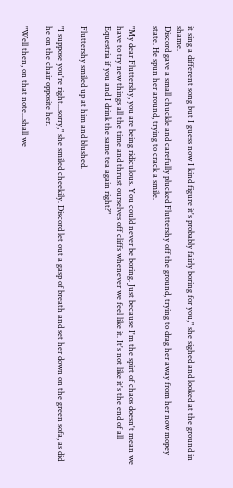it sing a different song but I guess now I kind figure it's probably fairly boring for you," she sighed and looked at the ground in shame.
Discord gave a small chuckle and carefully plucked Fluttershy off the ground, trying to drag her away from her now mopey state. He spun her around, trying to crack a smile.

"My dear Fluttershy, you are being ridiculous. You could never be boring. Just because I'm the spirt of chaos doesn't mean we have to try new things all the time and thrust ourselves off cliffs whenever we feel like it. It's not like it's the end of all Equestria if you and I drink the same tea again right?"

Fluttershy smiled up at him and blushed.

"I suppose you're right...sorry," she smiled cheekily. Discord let out a gasp of breath and set her down on the green sofa, as did he on the chair opposite her.

"Well then, on that note...shall we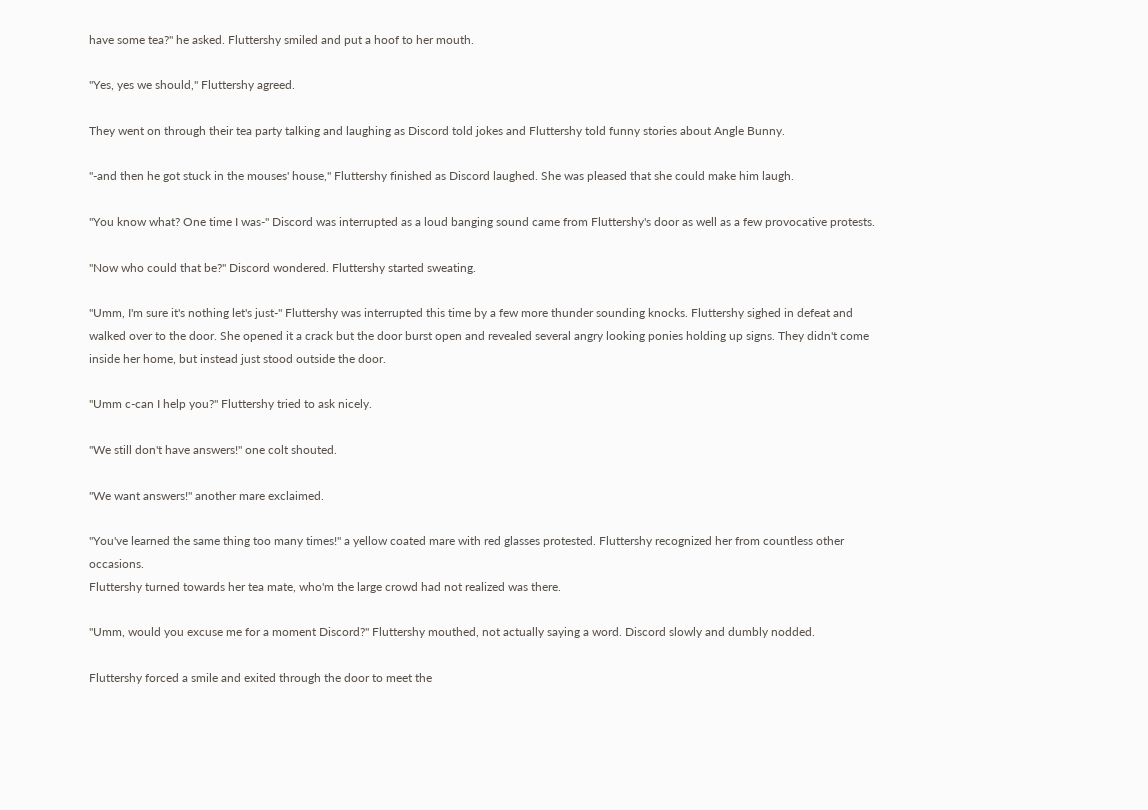have some tea?" he asked. Fluttershy smiled and put a hoof to her mouth.

"Yes, yes we should," Fluttershy agreed.

They went on through their tea party talking and laughing as Discord told jokes and Fluttershy told funny stories about Angle Bunny.

"-and then he got stuck in the mouses' house," Fluttershy finished as Discord laughed. She was pleased that she could make him laugh.

"You know what? One time I was-" Discord was interrupted as a loud banging sound came from Fluttershy's door as well as a few provocative protests.

"Now who could that be?" Discord wondered. Fluttershy started sweating.

"Umm, I'm sure it's nothing let's just-" Fluttershy was interrupted this time by a few more thunder sounding knocks. Fluttershy sighed in defeat and walked over to the door. She opened it a crack but the door burst open and revealed several angry looking ponies holding up signs. They didn't come inside her home, but instead just stood outside the door.

"Umm c-can I help you?" Fluttershy tried to ask nicely.

"We still don't have answers!" one colt shouted.

"We want answers!" another mare exclaimed.

"You've learned the same thing too many times!" a yellow coated mare with red glasses protested. Fluttershy recognized her from countless other occasions.
Fluttershy turned towards her tea mate, who'm the large crowd had not realized was there.

"Umm, would you excuse me for a moment Discord?" Fluttershy mouthed, not actually saying a word. Discord slowly and dumbly nodded.

Fluttershy forced a smile and exited through the door to meet the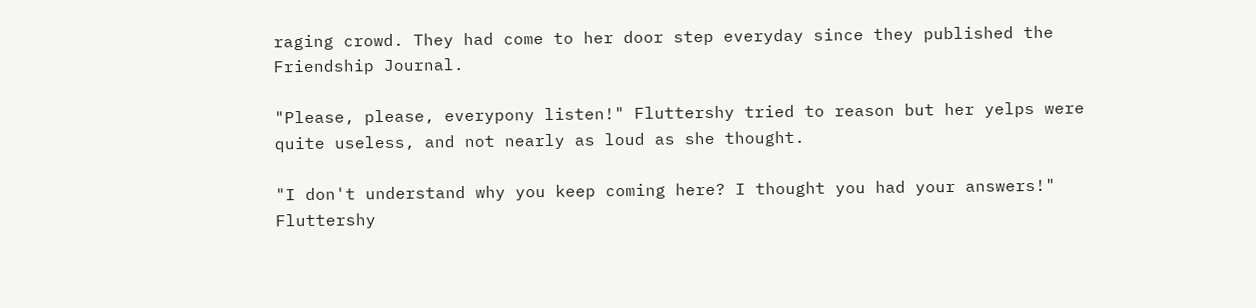raging crowd. They had come to her door step everyday since they published the Friendship Journal.

"Please, please, everypony listen!" Fluttershy tried to reason but her yelps were quite useless, and not nearly as loud as she thought.

"I don't understand why you keep coming here? I thought you had your answers!" Fluttershy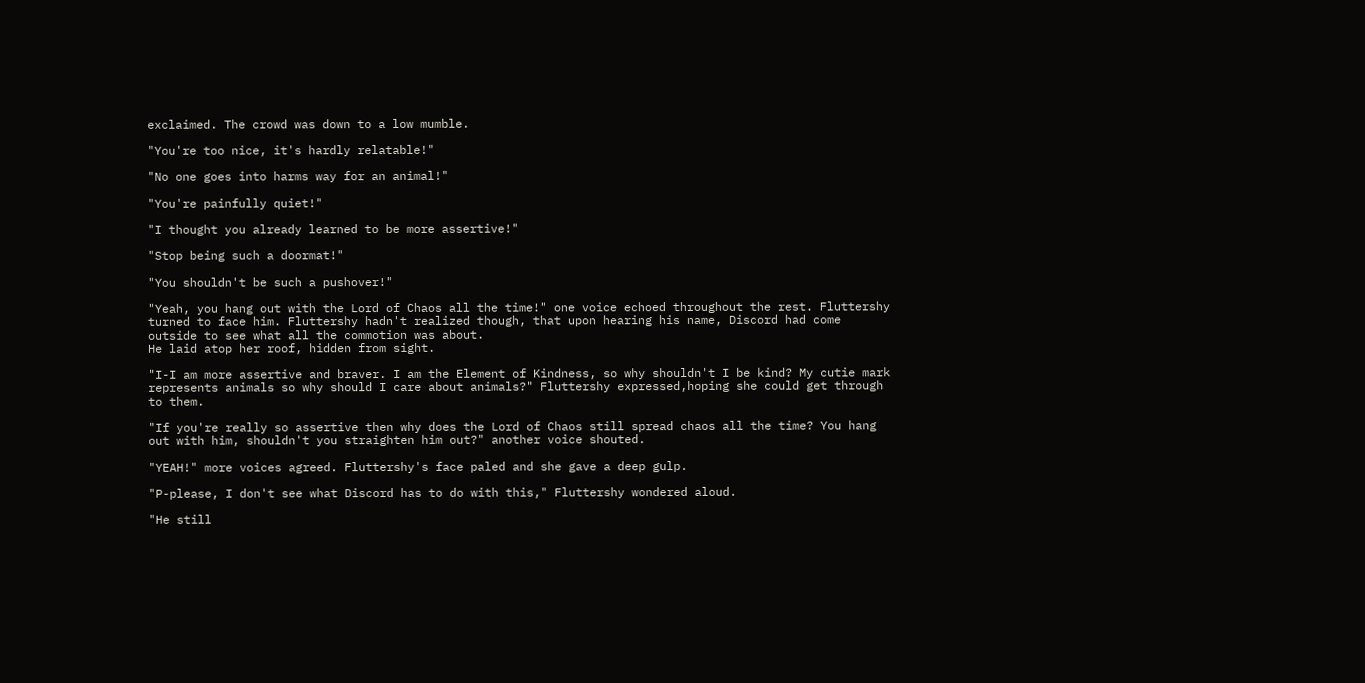exclaimed. The crowd was down to a low mumble.

"You're too nice, it's hardly relatable!"

"No one goes into harms way for an animal!"

"You're painfully quiet!"

"I thought you already learned to be more assertive!"

"Stop being such a doormat!"

"You shouldn't be such a pushover!"

"Yeah, you hang out with the Lord of Chaos all the time!" one voice echoed throughout the rest. Fluttershy turned to face him. Fluttershy hadn't realized though, that upon hearing his name, Discord had come outside to see what all the commotion was about.
He laid atop her roof, hidden from sight.

"I-I am more assertive and braver. I am the Element of Kindness, so why shouldn't I be kind? My cutie mark represents animals so why should I care about animals?" Fluttershy expressed,hoping she could get through to them.

"If you're really so assertive then why does the Lord of Chaos still spread chaos all the time? You hang out with him, shouldn't you straighten him out?" another voice shouted.

"YEAH!" more voices agreed. Fluttershy's face paled and she gave a deep gulp.

"P-please, I don't see what Discord has to do with this," Fluttershy wondered aloud.

"He still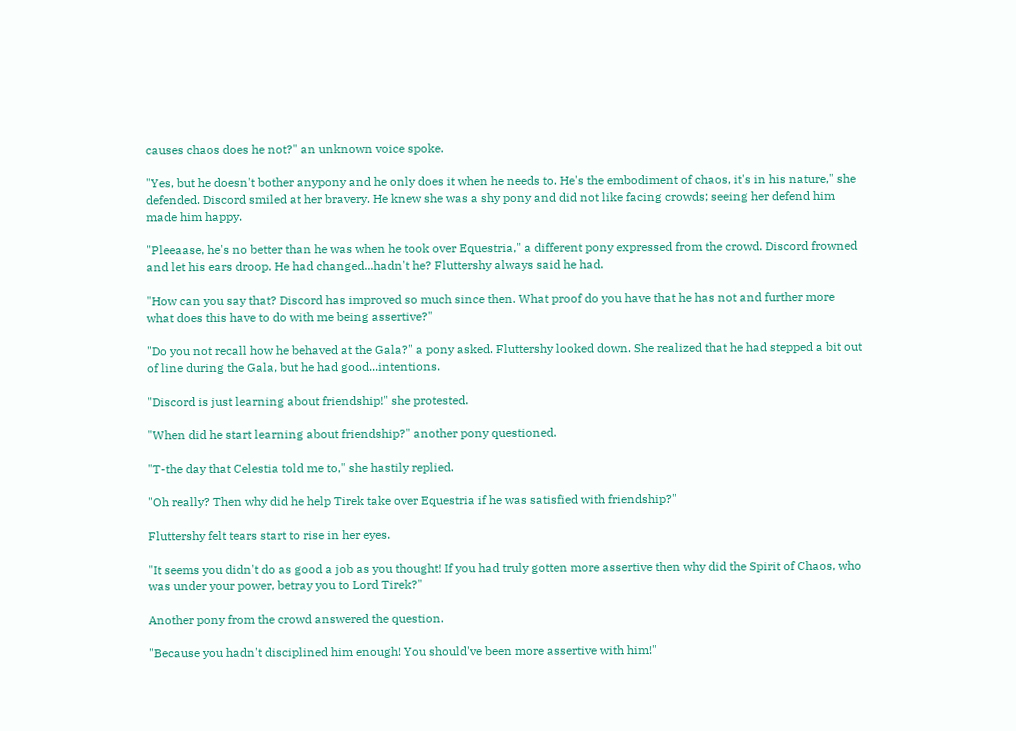causes chaos does he not?" an unknown voice spoke.

"Yes, but he doesn't bother anypony and he only does it when he needs to. He's the embodiment of chaos, it's in his nature," she defended. Discord smiled at her bravery. He knew she was a shy pony and did not like facing crowds; seeing her defend him made him happy.

"Pleeaase, he's no better than he was when he took over Equestria," a different pony expressed from the crowd. Discord frowned and let his ears droop. He had changed...hadn't he? Fluttershy always said he had.

"How can you say that? Discord has improved so much since then. What proof do you have that he has not and further more what does this have to do with me being assertive?"

"Do you not recall how he behaved at the Gala?" a pony asked. Fluttershy looked down. She realized that he had stepped a bit out of line during the Gala, but he had good...intentions.

"Discord is just learning about friendship!" she protested.

"When did he start learning about friendship?" another pony questioned.

"T-the day that Celestia told me to," she hastily replied.

"Oh really? Then why did he help Tirek take over Equestria if he was satisfied with friendship?"

Fluttershy felt tears start to rise in her eyes.

"It seems you didn't do as good a job as you thought! If you had truly gotten more assertive then why did the Spirit of Chaos, who was under your power, betray you to Lord Tirek?"

Another pony from the crowd answered the question.

"Because you hadn't disciplined him enough! You should've been more assertive with him!"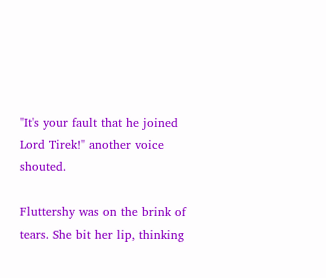"It's your fault that he joined Lord Tirek!" another voice shouted.

Fluttershy was on the brink of tears. She bit her lip, thinking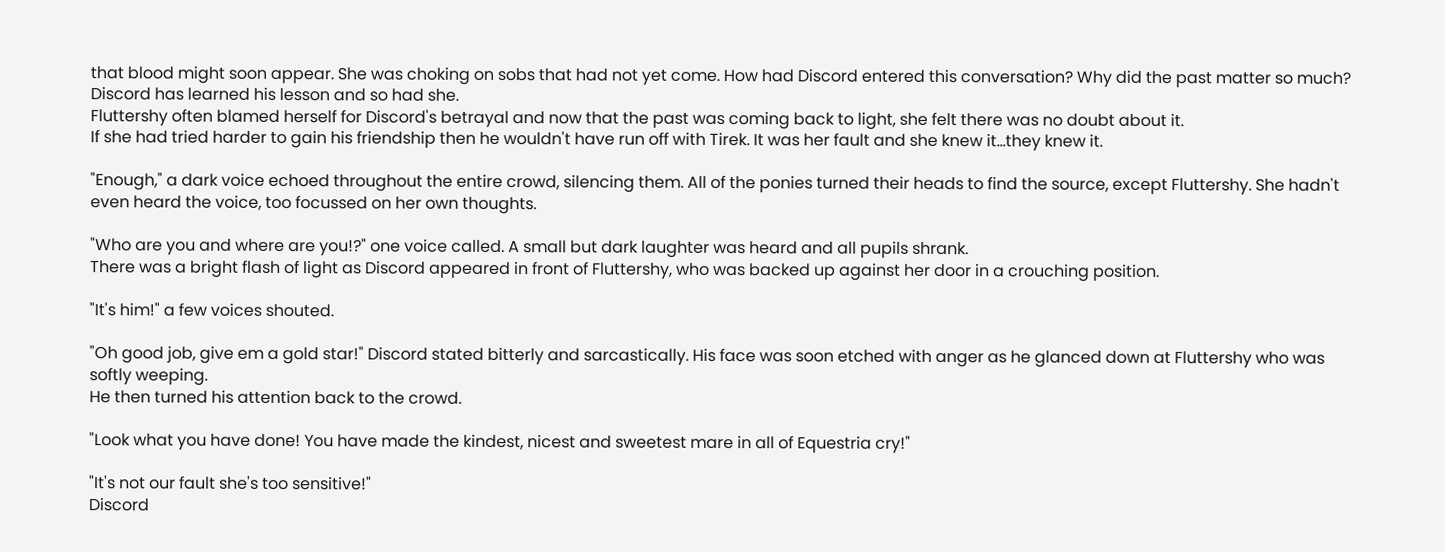that blood might soon appear. She was choking on sobs that had not yet come. How had Discord entered this conversation? Why did the past matter so much? Discord has learned his lesson and so had she.
Fluttershy often blamed herself for Discord's betrayal and now that the past was coming back to light, she felt there was no doubt about it.
If she had tried harder to gain his friendship then he wouldn't have run off with Tirek. It was her fault and she knew it...they knew it.

"Enough," a dark voice echoed throughout the entire crowd, silencing them. All of the ponies turned their heads to find the source, except Fluttershy. She hadn't even heard the voice, too focussed on her own thoughts.

"Who are you and where are you!?" one voice called. A small but dark laughter was heard and all pupils shrank.
There was a bright flash of light as Discord appeared in front of Fluttershy, who was backed up against her door in a crouching position.

"It's him!" a few voices shouted.

"Oh good job, give em a gold star!" Discord stated bitterly and sarcastically. His face was soon etched with anger as he glanced down at Fluttershy who was softly weeping.
He then turned his attention back to the crowd.

"Look what you have done! You have made the kindest, nicest and sweetest mare in all of Equestria cry!"

"It's not our fault she's too sensitive!"
Discord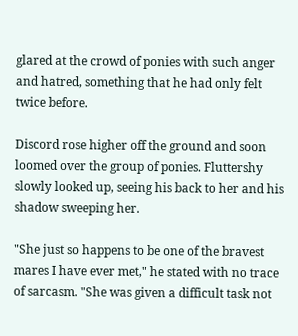glared at the crowd of ponies with such anger and hatred, something that he had only felt twice before.

Discord rose higher off the ground and soon loomed over the group of ponies. Fluttershy slowly looked up, seeing his back to her and his shadow sweeping her.

"She just so happens to be one of the bravest mares I have ever met," he stated with no trace of sarcasm. "She was given a difficult task not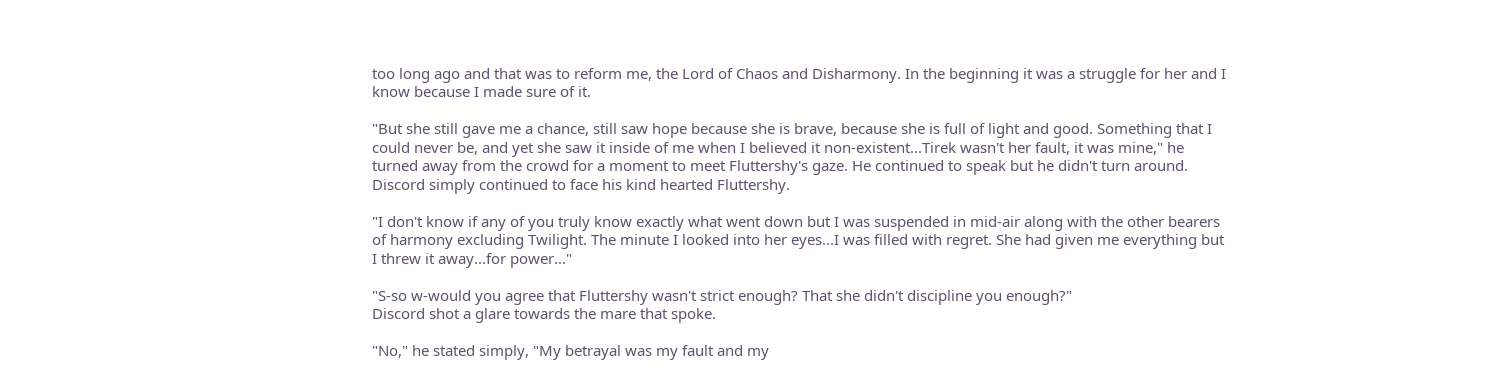too long ago and that was to reform me, the Lord of Chaos and Disharmony. In the beginning it was a struggle for her and I know because I made sure of it.

"But she still gave me a chance, still saw hope because she is brave, because she is full of light and good. Something that I could never be, and yet she saw it inside of me when I believed it non-existent...Tirek wasn't her fault, it was mine," he turned away from the crowd for a moment to meet Fluttershy's gaze. He continued to speak but he didn't turn around. Discord simply continued to face his kind hearted Fluttershy.

"I don't know if any of you truly know exactly what went down but I was suspended in mid-air along with the other bearers of harmony excluding Twilight. The minute I looked into her eyes...I was filled with regret. She had given me everything but I threw it away...for power..."

"S-so w-would you agree that Fluttershy wasn't strict enough? That she didn't discipline you enough?"
Discord shot a glare towards the mare that spoke.

"No," he stated simply, "My betrayal was my fault and my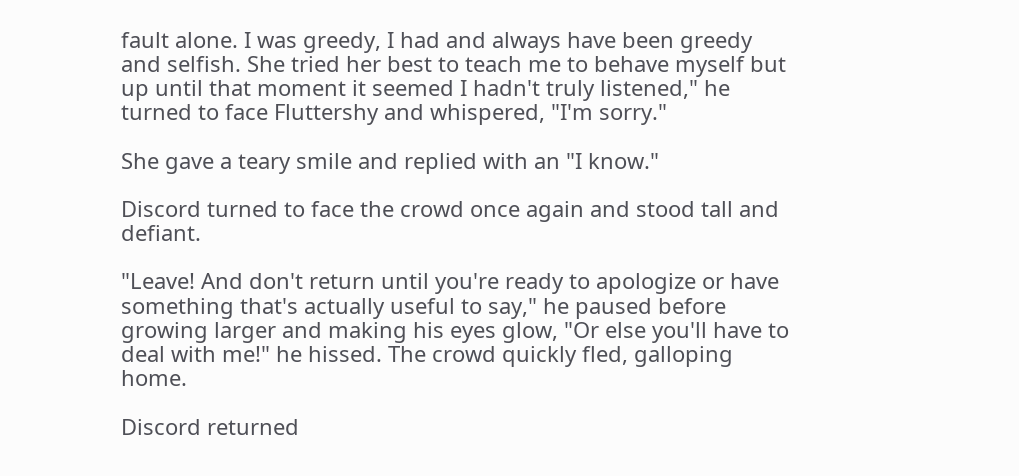fault alone. I was greedy, I had and always have been greedy and selfish. She tried her best to teach me to behave myself but up until that moment it seemed I hadn't truly listened," he turned to face Fluttershy and whispered, "I'm sorry."

She gave a teary smile and replied with an "I know."

Discord turned to face the crowd once again and stood tall and defiant.

"Leave! And don't return until you're ready to apologize or have something that's actually useful to say," he paused before growing larger and making his eyes glow, "Or else you'll have to deal with me!" he hissed. The crowd quickly fled, galloping home.

Discord returned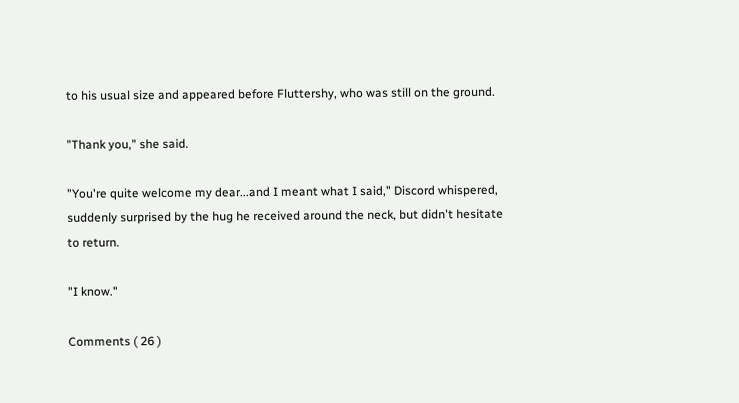to his usual size and appeared before Fluttershy, who was still on the ground.

"Thank you," she said.

"You're quite welcome my dear...and I meant what I said," Discord whispered, suddenly surprised by the hug he received around the neck, but didn't hesitate to return.

"I know."

Comments ( 26 )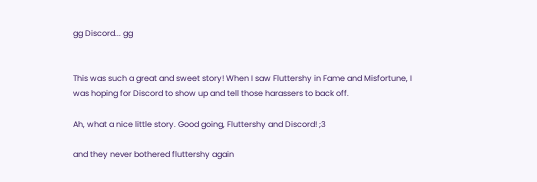gg Discord... gg


This was such a great and sweet story! When I saw Fluttershy in Fame and Misfortune, I was hoping for Discord to show up and tell those harassers to back off.

Ah, what a nice little story. Good going, Fluttershy and Discord! ;3

and they never bothered fluttershy again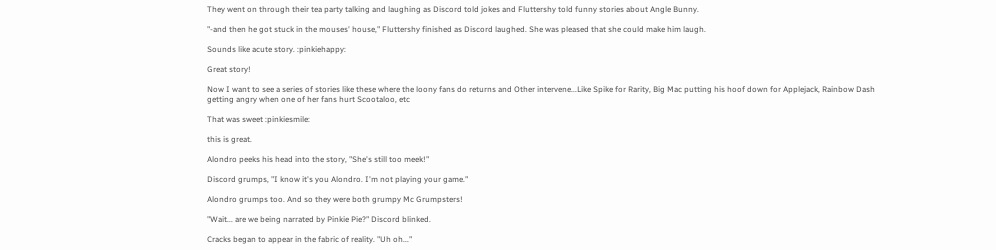They went on through their tea party talking and laughing as Discord told jokes and Fluttershy told funny stories about Angle Bunny.

"-and then he got stuck in the mouses' house," Fluttershy finished as Discord laughed. She was pleased that she could make him laugh.

Sounds like acute story. :pinkiehappy:

Great story!

Now I want to see a series of stories like these where the loony fans do returns and Other intervene...Like Spike for Rarity, Big Mac putting his hoof down for Applejack, Rainbow Dash getting angry when one of her fans hurt Scootaloo, etc

That was sweet :pinkiesmile:

this is great.

Alondro peeks his head into the story, "She's still too meek!"

Discord grumps, "I know it's you Alondro. I'm not playing your game."

Alondro grumps too. And so they were both grumpy Mc Grumpsters!

"Wait... are we being narrated by Pinkie Pie?" Discord blinked.

Cracks began to appear in the fabric of reality. "Uh oh..."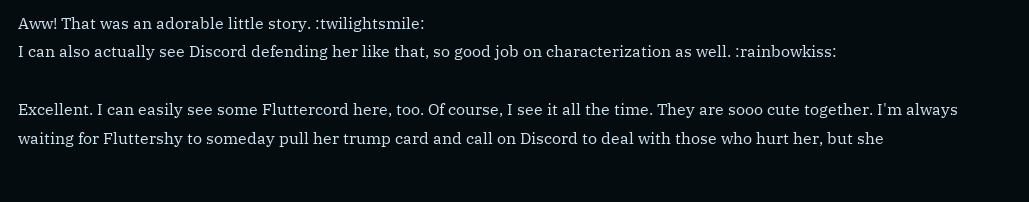Aww! That was an adorable little story. :twilightsmile:
I can also actually see Discord defending her like that, so good job on characterization as well. :rainbowkiss:

Excellent. I can easily see some Fluttercord here, too. Of course, I see it all the time. They are sooo cute together. I'm always waiting for Fluttershy to someday pull her trump card and call on Discord to deal with those who hurt her, but she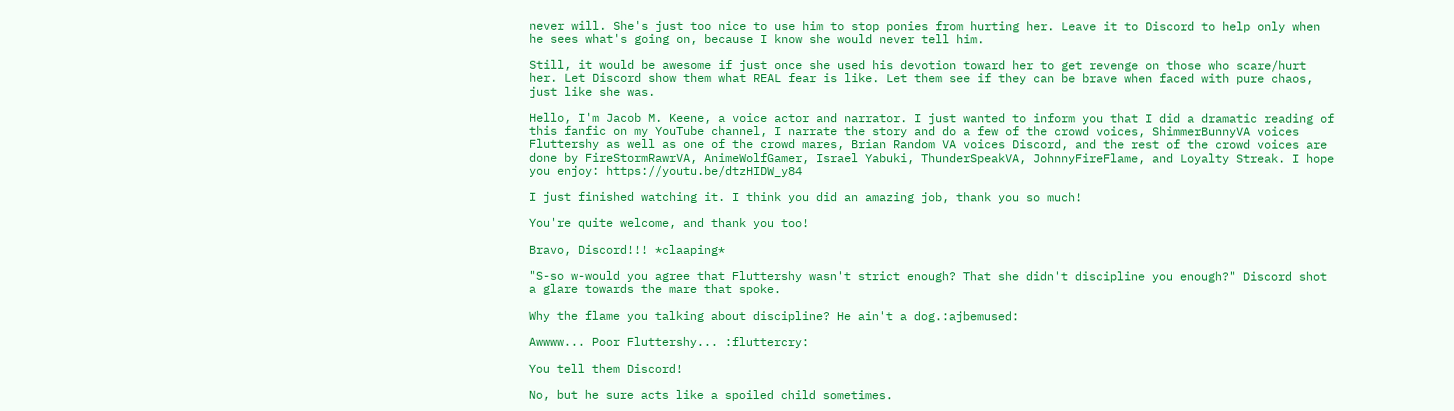never will. She's just too nice to use him to stop ponies from hurting her. Leave it to Discord to help only when he sees what's going on, because I know she would never tell him.

Still, it would be awesome if just once she used his devotion toward her to get revenge on those who scare/hurt her. Let Discord show them what REAL fear is like. Let them see if they can be brave when faced with pure chaos, just like she was.

Hello, I'm Jacob M. Keene, a voice actor and narrator. I just wanted to inform you that I did a dramatic reading of this fanfic on my YouTube channel, I narrate the story and do a few of the crowd voices, ShimmerBunnyVA voices Fluttershy as well as one of the crowd mares, Brian Random VA voices Discord, and the rest of the crowd voices are done by FireStormRawrVA, AnimeWolfGamer, Israel Yabuki, ThunderSpeakVA, JohnnyFireFlame, and Loyalty Streak. I hope you enjoy: https://youtu.be/dtzHIDW_y84

I just finished watching it. I think you did an amazing job, thank you so much!

You're quite welcome, and thank you too!

Bravo, Discord!!! *claaping*

"S-so w-would you agree that Fluttershy wasn't strict enough? That she didn't discipline you enough?" Discord shot a glare towards the mare that spoke.

Why the flame you talking about discipline? He ain't a dog.:ajbemused:

Awwww... Poor Fluttershy... :fluttercry:

You tell them Discord!

No, but he sure acts like a spoiled child sometimes.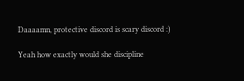Daaaamn, protective discord is scary discord :)

Yeah how exactly would she discipline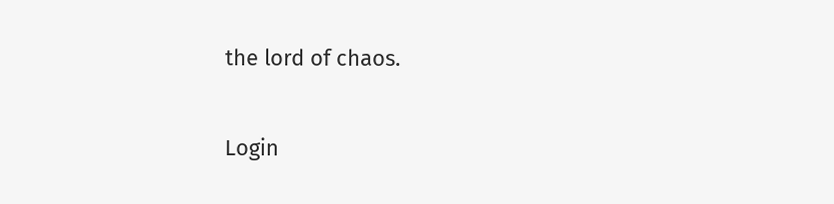the lord of chaos.

Login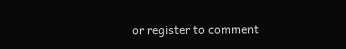or register to comment